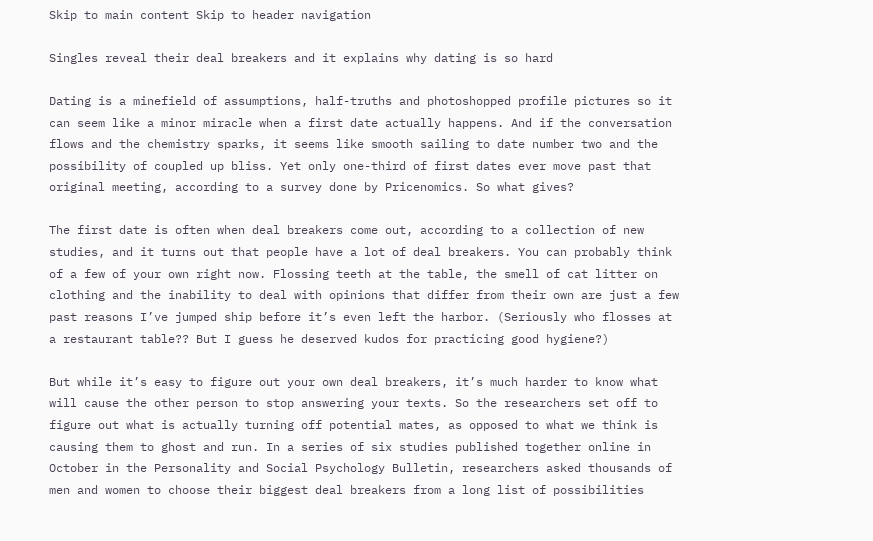Skip to main content Skip to header navigation

Singles reveal their deal breakers and it explains why dating is so hard

Dating is a minefield of assumptions, half-truths and photoshopped profile pictures so it can seem like a minor miracle when a first date actually happens. And if the conversation flows and the chemistry sparks, it seems like smooth sailing to date number two and the possibility of coupled up bliss. Yet only one-third of first dates ever move past that original meeting, according to a survey done by Pricenomics. So what gives?

The first date is often when deal breakers come out, according to a collection of new studies, and it turns out that people have a lot of deal breakers. You can probably think of a few of your own right now. Flossing teeth at the table, the smell of cat litter on clothing and the inability to deal with opinions that differ from their own are just a few past reasons I’ve jumped ship before it’s even left the harbor. (Seriously who flosses at a restaurant table?? But I guess he deserved kudos for practicing good hygiene?)

But while it’s easy to figure out your own deal breakers, it’s much harder to know what will cause the other person to stop answering your texts. So the researchers set off to figure out what is actually turning off potential mates, as opposed to what we think is causing them to ghost and run. In a series of six studies published together online in October in the Personality and Social Psychology Bulletin, researchers asked thousands of men and women to choose their biggest deal breakers from a long list of possibilities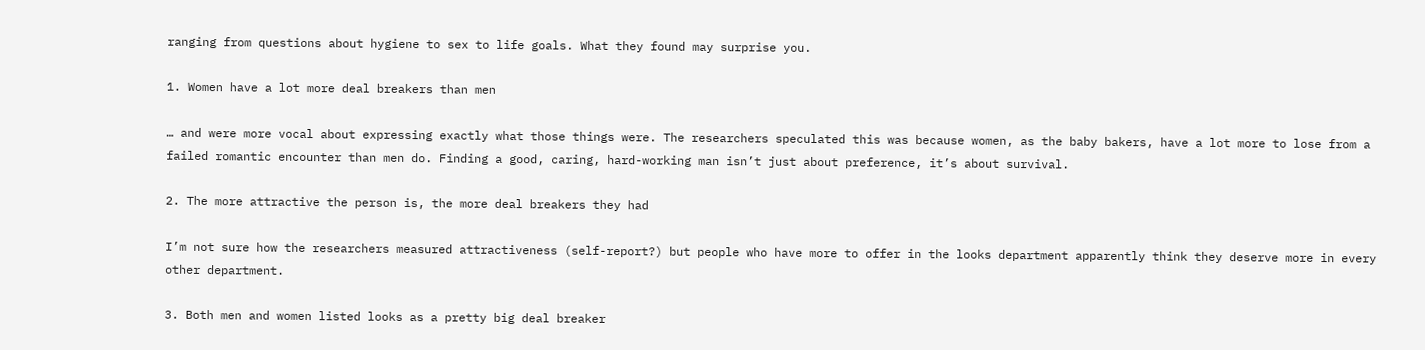ranging from questions about hygiene to sex to life goals. What they found may surprise you.

1. Women have a lot more deal breakers than men

… and were more vocal about expressing exactly what those things were. The researchers speculated this was because women, as the baby bakers, have a lot more to lose from a failed romantic encounter than men do. Finding a good, caring, hard-working man isn’t just about preference, it’s about survival.

2. The more attractive the person is, the more deal breakers they had

I’m not sure how the researchers measured attractiveness (self-report?) but people who have more to offer in the looks department apparently think they deserve more in every other department.

3. Both men and women listed looks as a pretty big deal breaker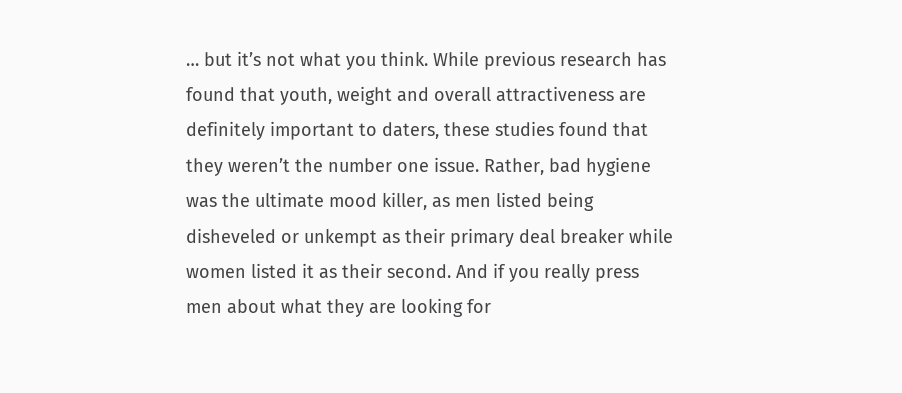… but it’s not what you think. While previous research has found that youth, weight and overall attractiveness are definitely important to daters, these studies found that they weren’t the number one issue. Rather, bad hygiene was the ultimate mood killer, as men listed being disheveled or unkempt as their primary deal breaker while women listed it as their second. And if you really press men about what they are looking for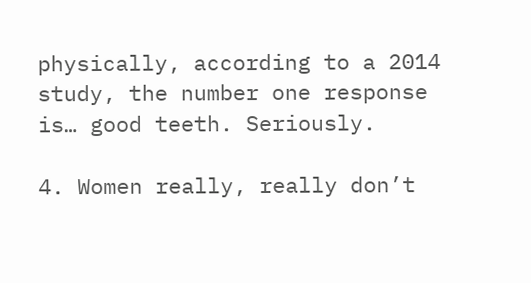physically, according to a 2014 study, the number one response is… good teeth. Seriously.

4. Women really, really don’t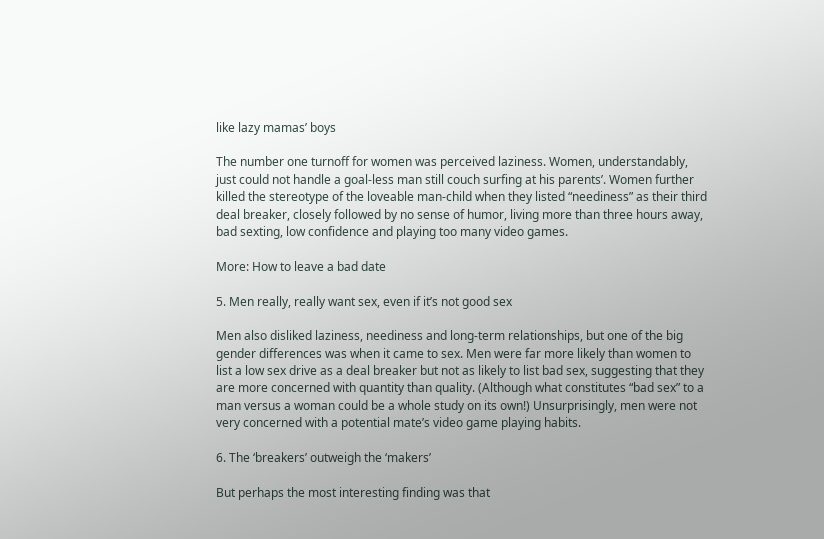like lazy mamas’ boys

The number one turnoff for women was perceived laziness. Women, understandably, just could not handle a goal-less man still couch surfing at his parents’. Women further killed the stereotype of the loveable man-child when they listed “neediness” as their third deal breaker, closely followed by no sense of humor, living more than three hours away, bad sexting, low confidence and playing too many video games.

More: How to leave a bad date

5. Men really, really want sex, even if it’s not good sex

Men also disliked laziness, neediness and long-term relationships, but one of the big gender differences was when it came to sex. Men were far more likely than women to list a low sex drive as a deal breaker but not as likely to list bad sex, suggesting that they are more concerned with quantity than quality. (Although what constitutes “bad sex” to a man versus a woman could be a whole study on its own!) Unsurprisingly, men were not very concerned with a potential mate’s video game playing habits.

6. The ‘breakers’ outweigh the ‘makers’

But perhaps the most interesting finding was that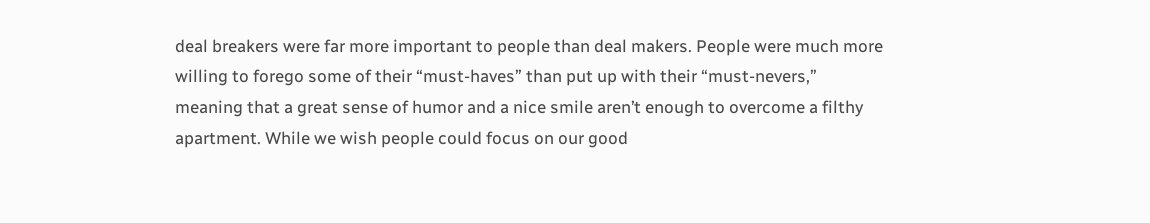deal breakers were far more important to people than deal makers. People were much more willing to forego some of their “must-haves” than put up with their “must-nevers,” meaning that a great sense of humor and a nice smile aren’t enough to overcome a filthy apartment. While we wish people could focus on our good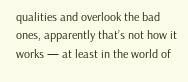qualities and overlook the bad ones, apparently that’s not how it works — at least in the world of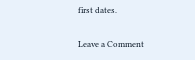first dates.

Leave a Comment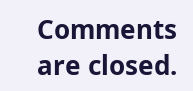Comments are closed.